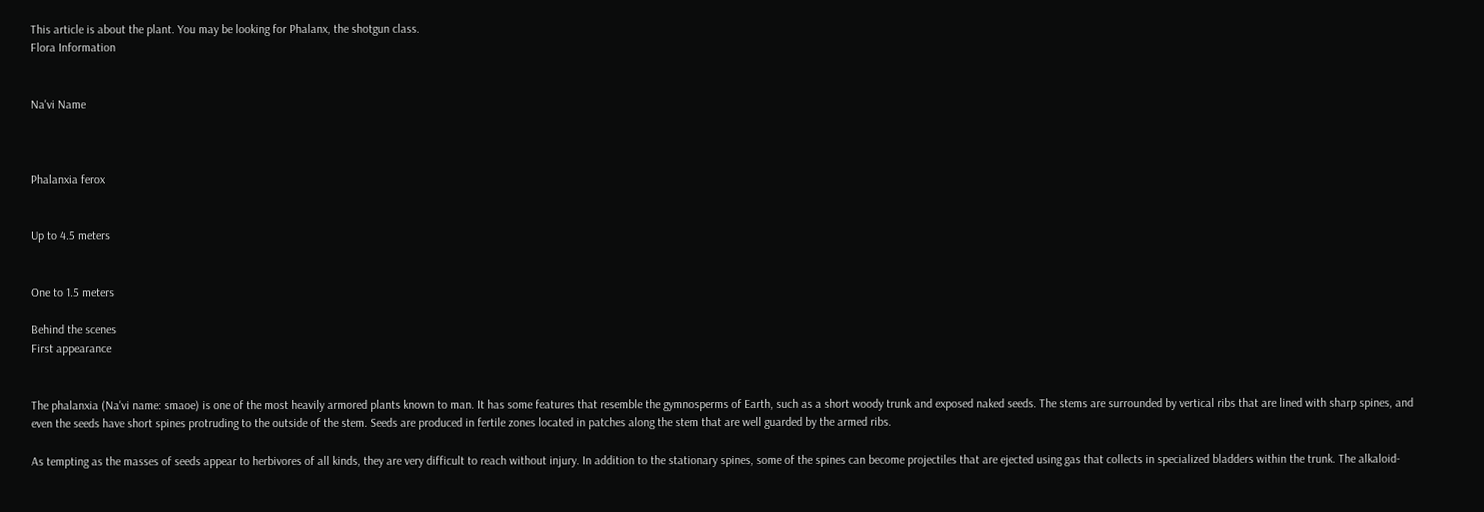This article is about the plant. You may be looking for Phalanx, the shotgun class.
Flora Information


Na'vi Name



Phalanxia ferox


Up to 4.5 meters


One to 1.5 meters

Behind the scenes
First appearance


The phalanxia (Na'vi name: smaoe) is one of the most heavily armored plants known to man. It has some features that resemble the gymnosperms of Earth, such as a short woody trunk and exposed naked seeds. The stems are surrounded by vertical ribs that are lined with sharp spines, and even the seeds have short spines protruding to the outside of the stem. Seeds are produced in fertile zones located in patches along the stem that are well guarded by the armed ribs.

As tempting as the masses of seeds appear to herbivores of all kinds, they are very difficult to reach without injury. In addition to the stationary spines, some of the spines can become projectiles that are ejected using gas that collects in specialized bladders within the trunk. The alkaloid-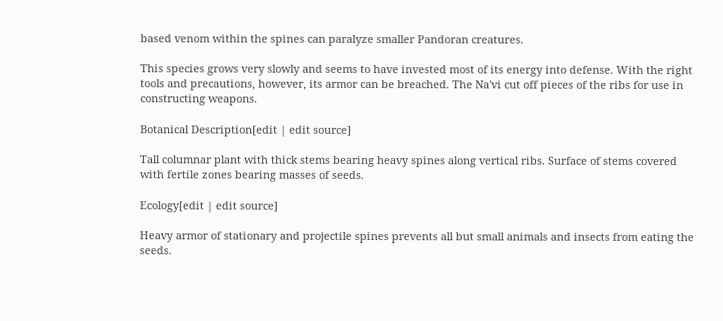based venom within the spines can paralyze smaller Pandoran creatures.

This species grows very slowly and seems to have invested most of its energy into defense. With the right tools and precautions, however, its armor can be breached. The Na'vi cut off pieces of the ribs for use in constructing weapons.

Botanical Description[edit | edit source]

Tall columnar plant with thick stems bearing heavy spines along vertical ribs. Surface of stems covered with fertile zones bearing masses of seeds.

Ecology[edit | edit source]

Heavy armor of stationary and projectile spines prevents all but small animals and insects from eating the seeds.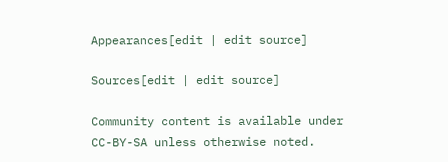Appearances[edit | edit source]

Sources[edit | edit source]

Community content is available under CC-BY-SA unless otherwise noted.